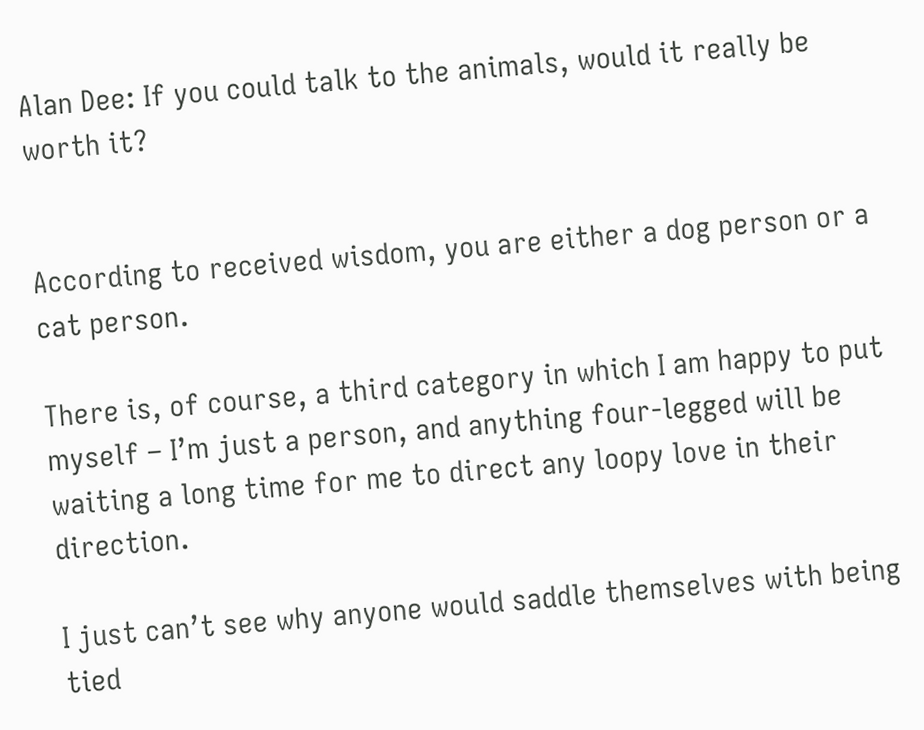Alan Dee: If you could talk to the animals, would it really be worth it?


According to received wisdom, you are either a dog person or a cat person.

There is, of course, a third category in which I am happy to put myself – I’m just a person, and anything four-legged will be waiting a long time for me to direct any loopy love in their direction.

I just can’t see why anyone would saddle themselves with being tied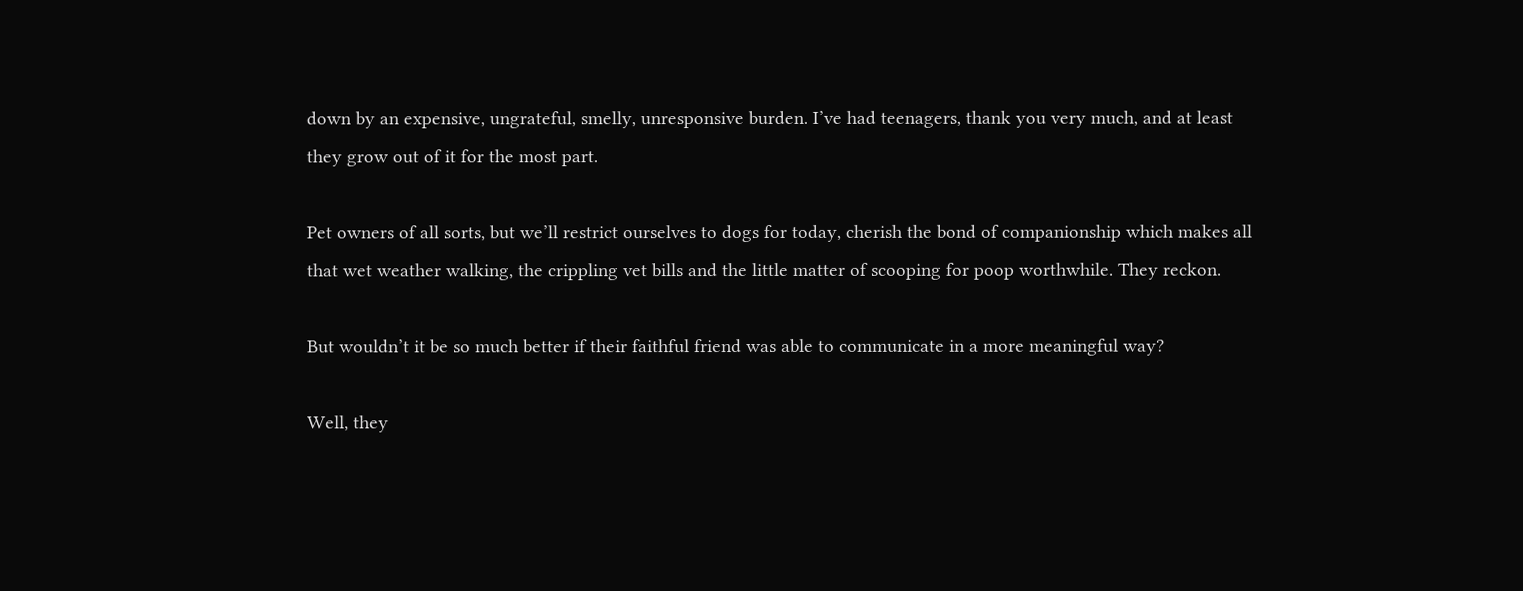down by an expensive, ungrateful, smelly, unresponsive burden. I’ve had teenagers, thank you very much, and at least they grow out of it for the most part.

Pet owners of all sorts, but we’ll restrict ourselves to dogs for today, cherish the bond of companionship which makes all that wet weather walking, the crippling vet bills and the little matter of scooping for poop worthwhile. They reckon.

But wouldn’t it be so much better if their faithful friend was able to communicate in a more meaningful way?

Well, they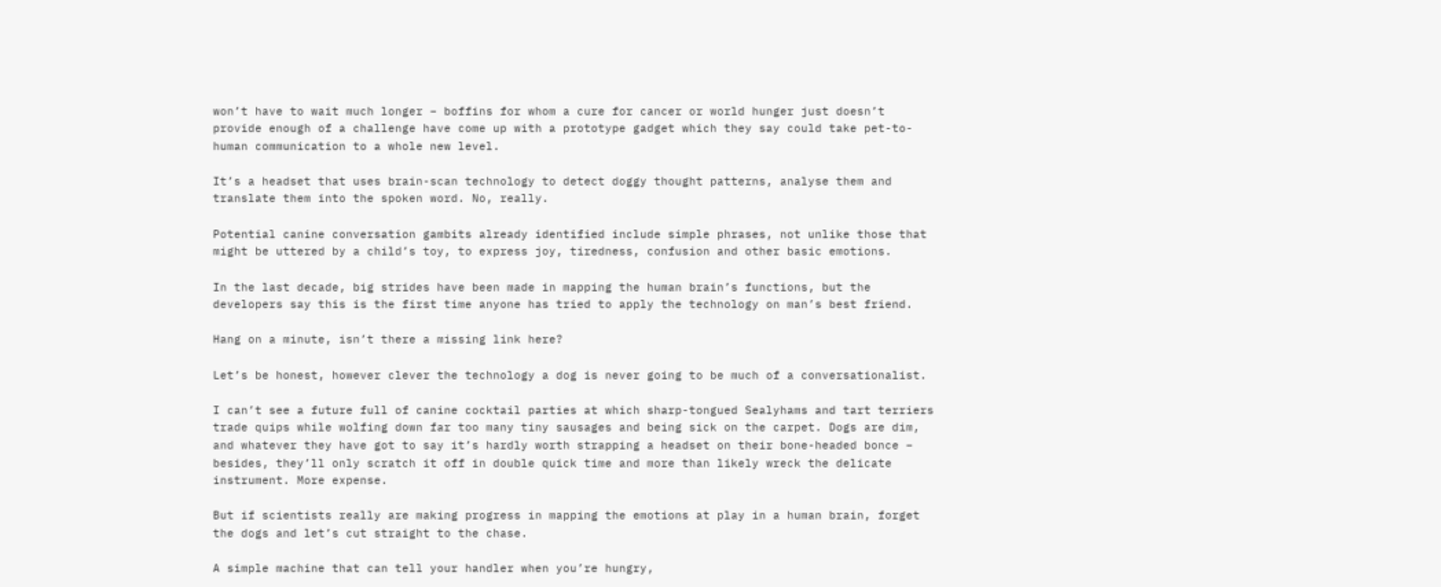won’t have to wait much longer – boffins for whom a cure for cancer or world hunger just doesn’t provide enough of a challenge have come up with a prototype gadget which they say could take pet-to-human communication to a whole new level.

It’s a headset that uses brain-scan technology to detect doggy thought patterns, analyse them and translate them into the spoken word. No, really.

Potential canine conversation gambits already identified include simple phrases, not unlike those that might be uttered by a child’s toy, to express joy, tiredness, confusion and other basic emotions.

In the last decade, big strides have been made in mapping the human brain’s functions, but the developers say this is the first time anyone has tried to apply the technology on man’s best friend.

Hang on a minute, isn’t there a missing link here?

Let’s be honest, however clever the technology a dog is never going to be much of a conversationalist.

I can’t see a future full of canine cocktail parties at which sharp-tongued Sealyhams and tart terriers trade quips while wolfing down far too many tiny sausages and being sick on the carpet. Dogs are dim, and whatever they have got to say it’s hardly worth strapping a headset on their bone-headed bonce – besides, they’ll only scratch it off in double quick time and more than likely wreck the delicate instrument. More expense.

But if scientists really are making progress in mapping the emotions at play in a human brain, forget the dogs and let’s cut straight to the chase.

A simple machine that can tell your handler when you’re hungry,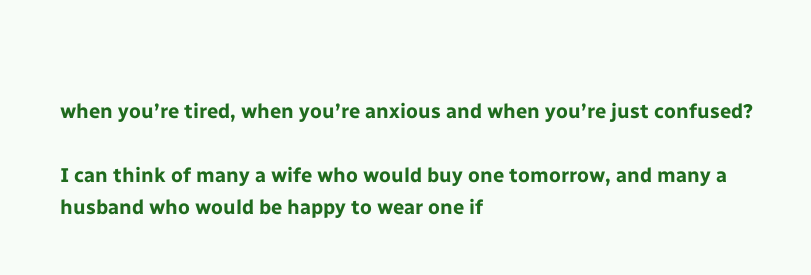when you’re tired, when you’re anxious and when you’re just confused?

I can think of many a wife who would buy one tomorrow, and many a husband who would be happy to wear one if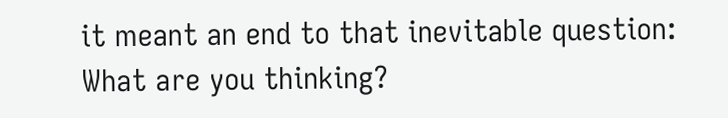it meant an end to that inevitable question: What are you thinking?